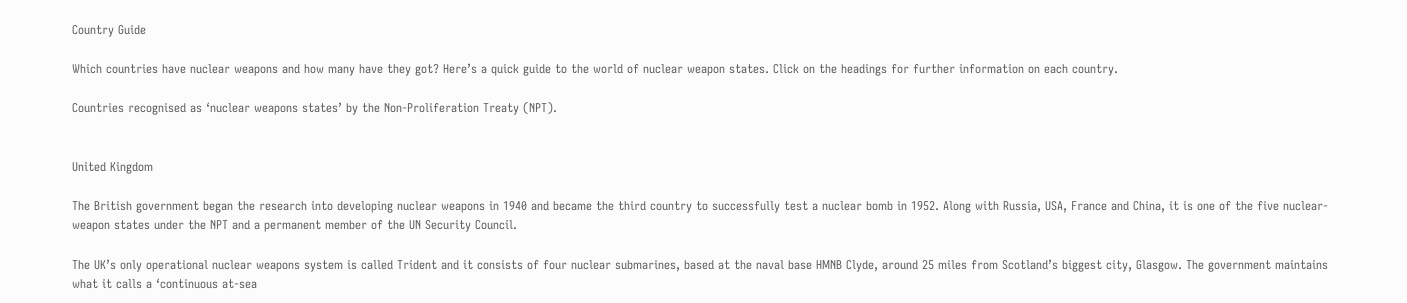Country Guide

Which countries have nuclear weapons and how many have they got? Here’s a quick guide to the world of nuclear weapon states. Click on the headings for further information on each country.

Countries recognised as ‘nuclear weapons states’ by the Non-Proliferation Treaty (NPT).


United Kingdom

The British government began the research into developing nuclear weapons in 1940 and became the third country to successfully test a nuclear bomb in 1952. Along with Russia, USA, France and China, it is one of the five nuclear-weapon states under the NPT and a permanent member of the UN Security Council.

The UK’s only operational nuclear weapons system is called Trident and it consists of four nuclear submarines, based at the naval base HMNB Clyde, around 25 miles from Scotland’s biggest city, Glasgow. The government maintains what it calls a ‘continuous at-sea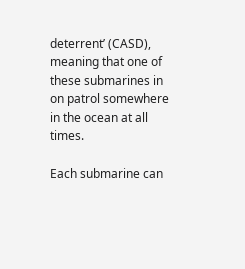deterrent’ (CASD), meaning that one of these submarines in on patrol somewhere in the ocean at all times.

Each submarine can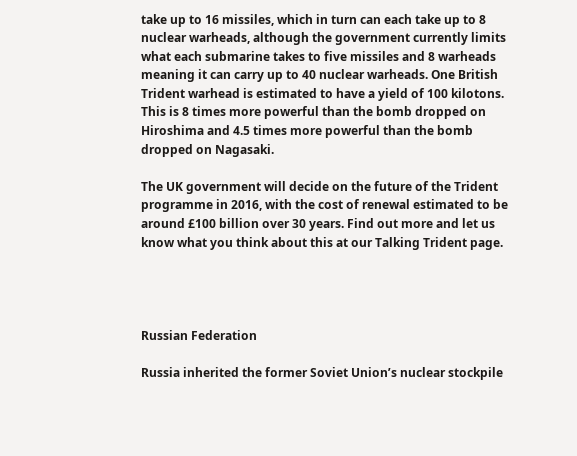take up to 16 missiles, which in turn can each take up to 8 nuclear warheads, although the government currently limits what each submarine takes to five missiles and 8 warheads meaning it can carry up to 40 nuclear warheads. One British Trident warhead is estimated to have a yield of 100 kilotons. This is 8 times more powerful than the bomb dropped on Hiroshima and 4.5 times more powerful than the bomb dropped on Nagasaki.

The UK government will decide on the future of the Trident programme in 2016, with the cost of renewal estimated to be around £100 billion over 30 years. Find out more and let us know what you think about this at our Talking Trident page.




Russian Federation

Russia inherited the former Soviet Union’s nuclear stockpile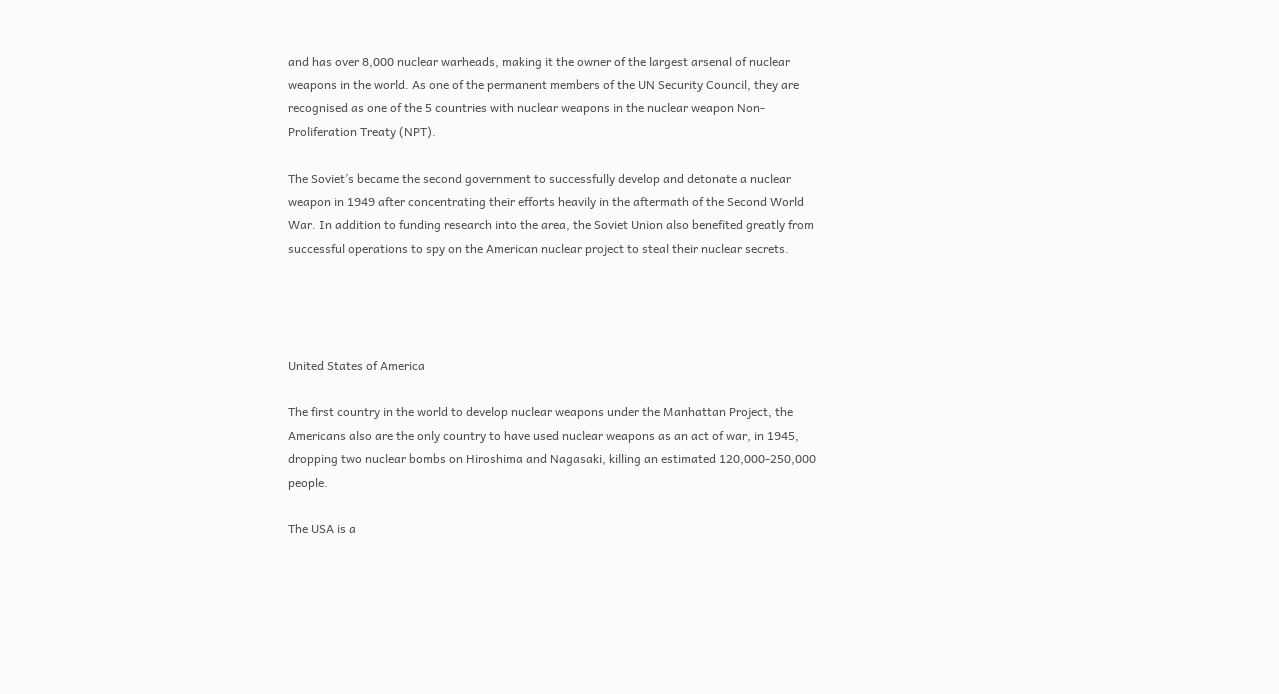and has over 8,000 nuclear warheads, making it the owner of the largest arsenal of nuclear weapons in the world. As one of the permanent members of the UN Security Council, they are recognised as one of the 5 countries with nuclear weapons in the nuclear weapon Non-Proliferation Treaty (NPT).

The Soviet’s became the second government to successfully develop and detonate a nuclear weapon in 1949 after concentrating their efforts heavily in the aftermath of the Second World War. In addition to funding research into the area, the Soviet Union also benefited greatly from successful operations to spy on the American nuclear project to steal their nuclear secrets.




United States of America

The first country in the world to develop nuclear weapons under the Manhattan Project, the Americans also are the only country to have used nuclear weapons as an act of war, in 1945, dropping two nuclear bombs on Hiroshima and Nagasaki, killing an estimated 120,000-250,000 people.

The USA is a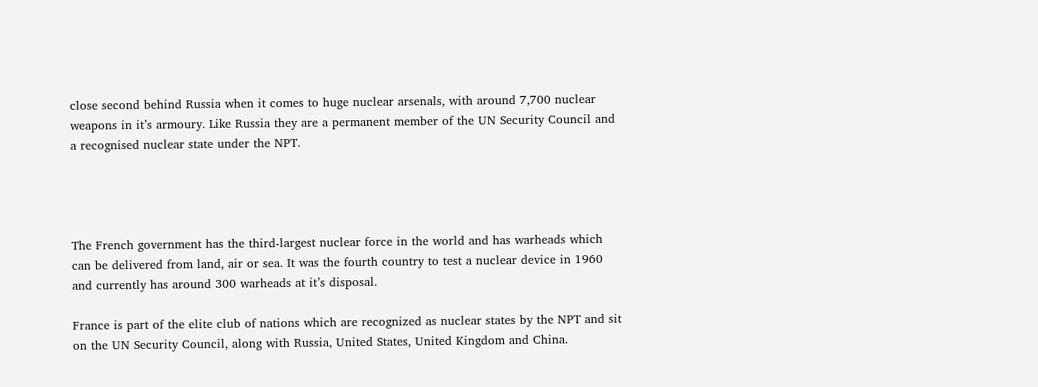close second behind Russia when it comes to huge nuclear arsenals, with around 7,700 nuclear weapons in it’s armoury. Like Russia they are a permanent member of the UN Security Council and a recognised nuclear state under the NPT.




The French government has the third-largest nuclear force in the world and has warheads which can be delivered from land, air or sea. It was the fourth country to test a nuclear device in 1960 and currently has around 300 warheads at it’s disposal.

France is part of the elite club of nations which are recognized as nuclear states by the NPT and sit on the UN Security Council, along with Russia, United States, United Kingdom and China.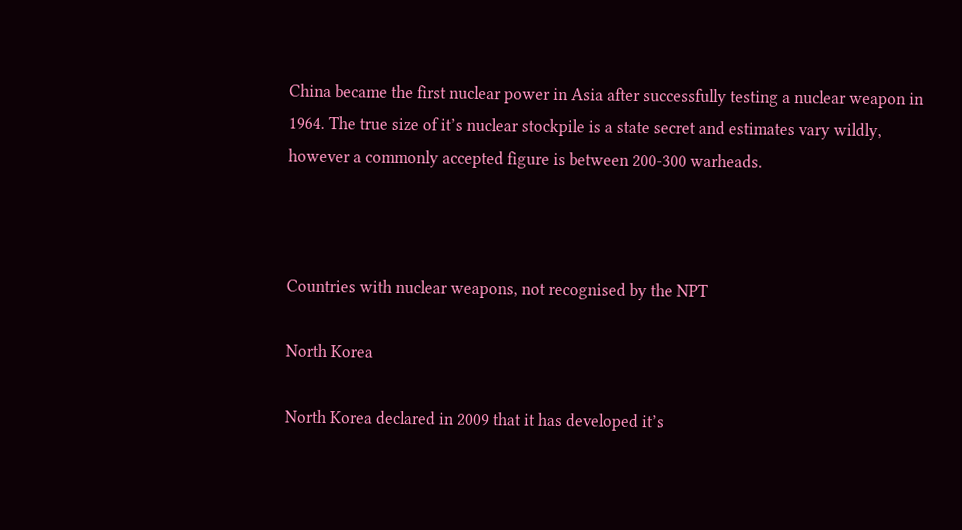China became the first nuclear power in Asia after successfully testing a nuclear weapon in 1964. The true size of it’s nuclear stockpile is a state secret and estimates vary wildly, however a commonly accepted figure is between 200-300 warheads.



Countries with nuclear weapons, not recognised by the NPT

North Korea

North Korea declared in 2009 that it has developed it’s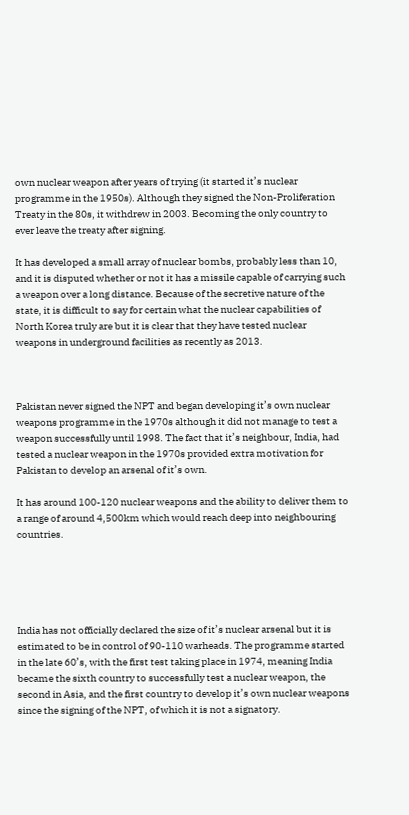own nuclear weapon after years of trying (it started it’s nuclear programme in the 1950s). Although they signed the Non-Proliferation Treaty in the 80s, it withdrew in 2003. Becoming the only country to ever leave the treaty after signing.

It has developed a small array of nuclear bombs, probably less than 10, and it is disputed whether or not it has a missile capable of carrying such a weapon over a long distance. Because of the secretive nature of the state, it is difficult to say for certain what the nuclear capabilities of North Korea truly are but it is clear that they have tested nuclear weapons in underground facilities as recently as 2013.



Pakistan never signed the NPT and began developing it’s own nuclear weapons programme in the 1970s although it did not manage to test a weapon successfully until 1998. The fact that it’s neighbour, India, had tested a nuclear weapon in the 1970s provided extra motivation for Pakistan to develop an arsenal of it’s own.

It has around 100-120 nuclear weapons and the ability to deliver them to a range of around 4,500km which would reach deep into neighbouring countries.





India has not officially declared the size of it’s nuclear arsenal but it is estimated to be in control of 90-110 warheads. The programme started in the late 60’s, with the first test taking place in 1974, meaning India became the sixth country to successfully test a nuclear weapon, the second in Asia, and the first country to develop it’s own nuclear weapons since the signing of the NPT, of which it is not a signatory.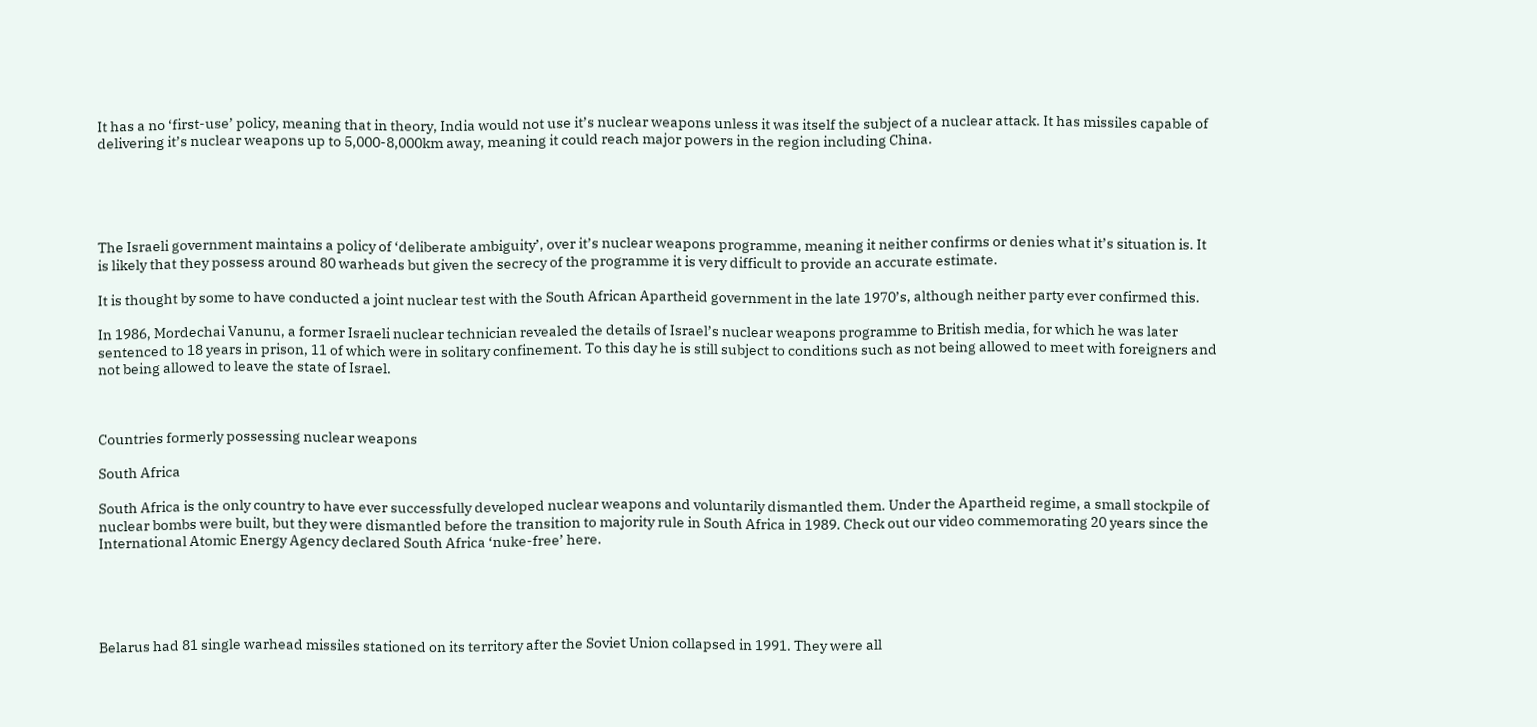It has a no ‘first-use’ policy, meaning that in theory, India would not use it’s nuclear weapons unless it was itself the subject of a nuclear attack. It has missiles capable of delivering it’s nuclear weapons up to 5,000-8,000km away, meaning it could reach major powers in the region including China.





The Israeli government maintains a policy of ‘deliberate ambiguity’, over it’s nuclear weapons programme, meaning it neither confirms or denies what it’s situation is. It is likely that they possess around 80 warheads but given the secrecy of the programme it is very difficult to provide an accurate estimate.

It is thought by some to have conducted a joint nuclear test with the South African Apartheid government in the late 1970’s, although neither party ever confirmed this.

In 1986, Mordechai Vanunu, a former Israeli nuclear technician revealed the details of Israel’s nuclear weapons programme to British media, for which he was later sentenced to 18 years in prison, 11 of which were in solitary confinement. To this day he is still subject to conditions such as not being allowed to meet with foreigners and not being allowed to leave the state of Israel.



Countries formerly possessing nuclear weapons

South Africa

South Africa is the only country to have ever successfully developed nuclear weapons and voluntarily dismantled them. Under the Apartheid regime, a small stockpile of nuclear bombs were built, but they were dismantled before the transition to majority rule in South Africa in 1989. Check out our video commemorating 20 years since the International Atomic Energy Agency declared South Africa ‘nuke-free’ here.





Belarus had 81 single warhead missiles stationed on its territory after the Soviet Union collapsed in 1991. They were all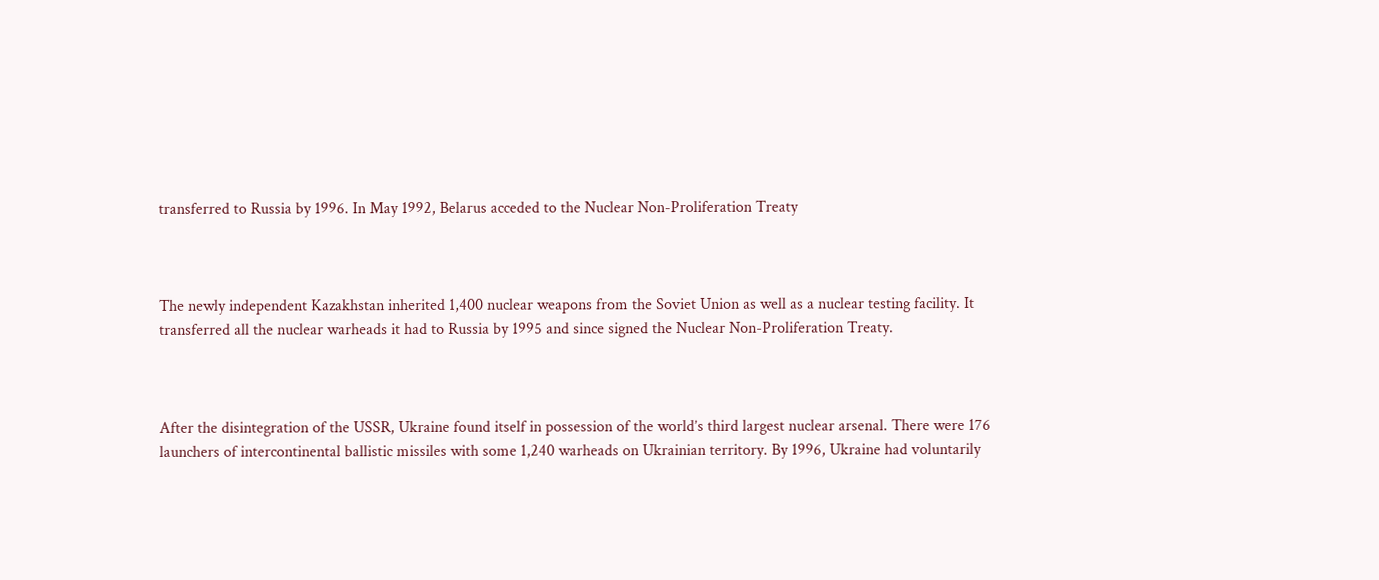transferred to Russia by 1996. In May 1992, Belarus acceded to the Nuclear Non-Proliferation Treaty



The newly independent Kazakhstan inherited 1,400 nuclear weapons from the Soviet Union as well as a nuclear testing facility. It transferred all the nuclear warheads it had to Russia by 1995 and since signed the Nuclear Non-Proliferation Treaty.



After the disintegration of the USSR, Ukraine found itself in possession of the world’s third largest nuclear arsenal. There were 176 launchers of intercontinental ballistic missiles with some 1,240 warheads on Ukrainian territory. By 1996, Ukraine had voluntarily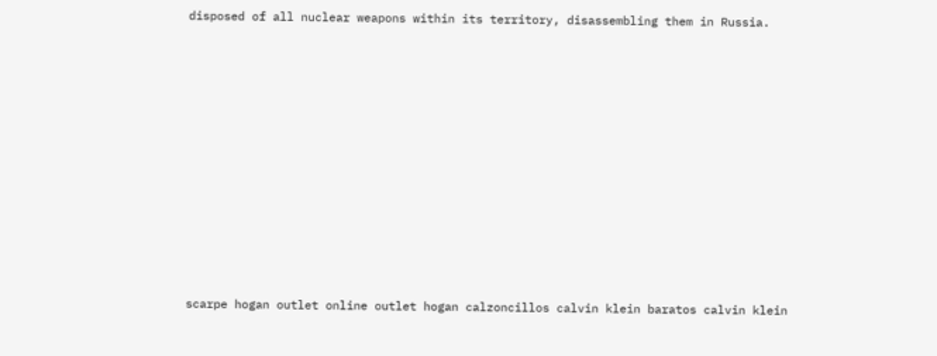disposed of all nuclear weapons within its territory, disassembling them in Russia.











scarpe hogan outlet online outlet hogan calzoncillos calvin klein baratos calvin klein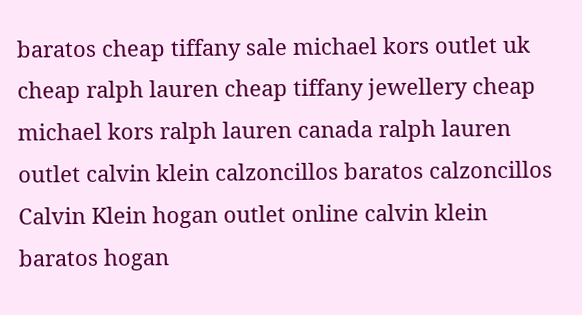baratos cheap tiffany sale michael kors outlet uk cheap ralph lauren cheap tiffany jewellery cheap michael kors ralph lauren canada ralph lauren outlet calvin klein calzoncillos baratos calzoncillos Calvin Klein hogan outlet online calvin klein baratos hogan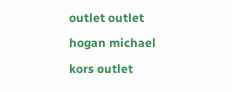outlet outlet hogan michael kors outlet